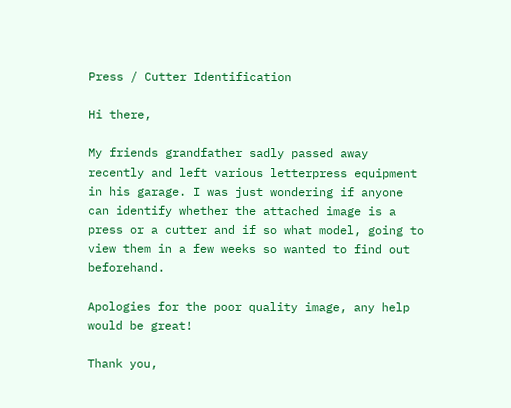Press / Cutter Identification

Hi there,

My friends grandfather sadly passed away recently and left various letterpress equipment in his garage. I was just wondering if anyone can identify whether the attached image is a press or a cutter and if so what model, going to view them in a few weeks so wanted to find out beforehand.

Apologies for the poor quality image, any help would be great!

Thank you,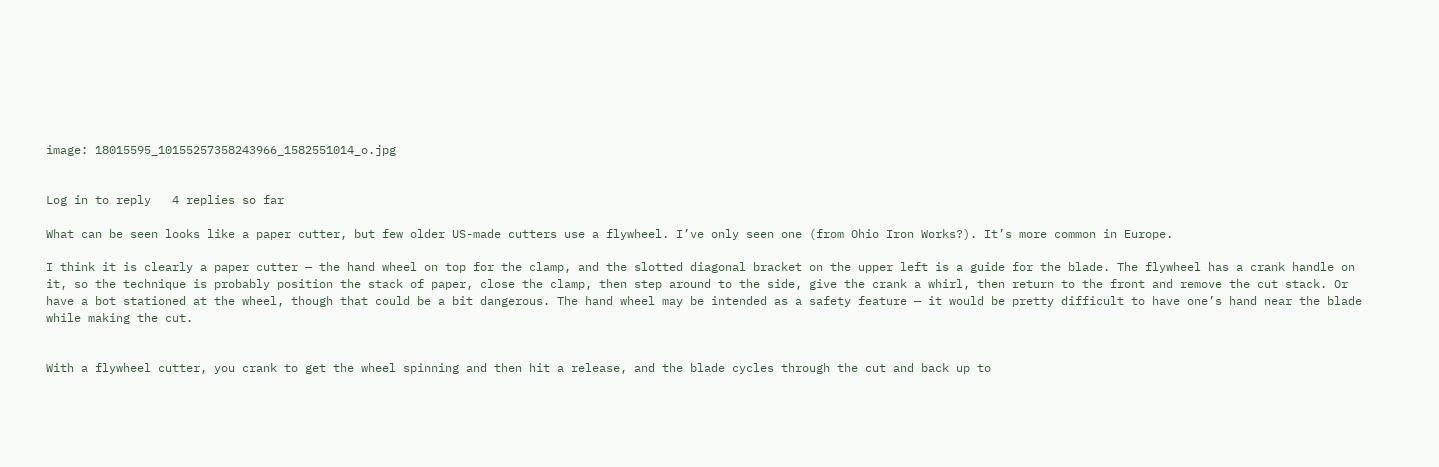image: 18015595_10155257358243966_1582551014_o.jpg


Log in to reply   4 replies so far

What can be seen looks like a paper cutter, but few older US-made cutters use a flywheel. I’ve only seen one (from Ohio Iron Works?). It’s more common in Europe.

I think it is clearly a paper cutter — the hand wheel on top for the clamp, and the slotted diagonal bracket on the upper left is a guide for the blade. The flywheel has a crank handle on it, so the technique is probably position the stack of paper, close the clamp, then step around to the side, give the crank a whirl, then return to the front and remove the cut stack. Or have a bot stationed at the wheel, though that could be a bit dangerous. The hand wheel may be intended as a safety feature — it would be pretty difficult to have one’s hand near the blade while making the cut.


With a flywheel cutter, you crank to get the wheel spinning and then hit a release, and the blade cycles through the cut and back up to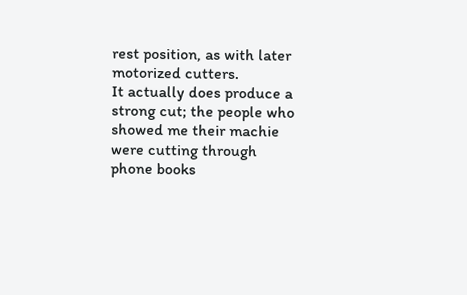rest position, as with later motorized cutters.
It actually does produce a strong cut; the people who showed me their machie were cutting through phone books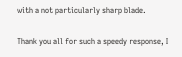with a not particularly sharp blade.

Thank you all for such a speedy response, I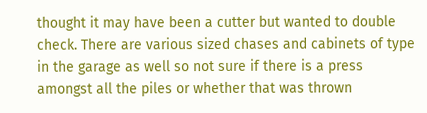thought it may have been a cutter but wanted to double check. There are various sized chases and cabinets of type in the garage as well so not sure if there is a press amongst all the piles or whether that was thrown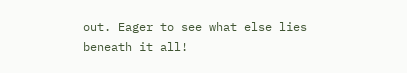out. Eager to see what else lies beneath it all!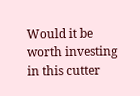Would it be worth investing in this cutter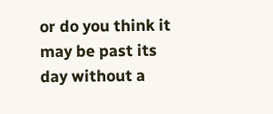or do you think it may be past its day without a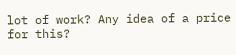lot of work? Any idea of a price for this?